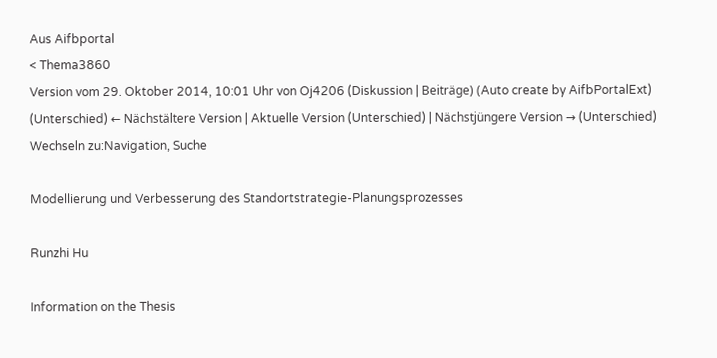Aus Aifbportal
< Thema3860
Version vom 29. Oktober 2014, 10:01 Uhr von Oj4206 (Diskussion | Beiträge) (Auto create by AifbPortalExt)
(Unterschied) ← Nächstältere Version | Aktuelle Version (Unterschied) | Nächstjüngere Version → (Unterschied)
Wechseln zu:Navigation, Suche

Modellierung und Verbesserung des Standortstrategie-Planungsprozesses

Runzhi Hu

Information on the Thesis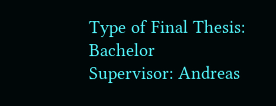Type of Final Thesis: Bachelor
Supervisor: Andreas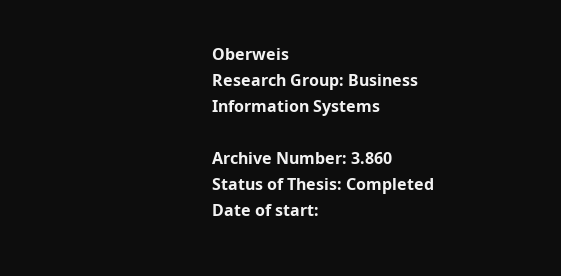Oberweis
Research Group: Business Information Systems

Archive Number: 3.860
Status of Thesis: Completed
Date of start: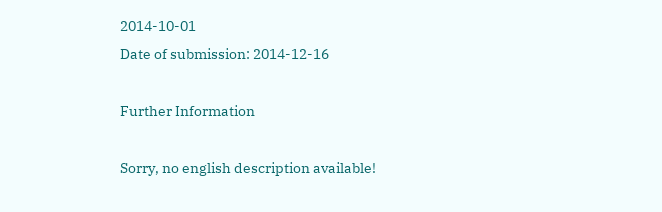2014-10-01
Date of submission: 2014-12-16

Further Information

Sorry, no english description available!